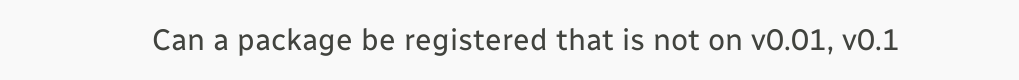Can a package be registered that is not on v0.01, v0.1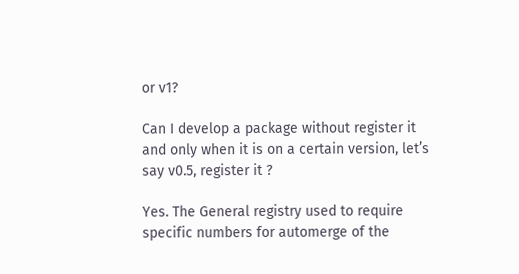or v1?

Can I develop a package without register it and only when it is on a certain version, let’s say v0.5, register it ?

Yes. The General registry used to require specific numbers for automerge of the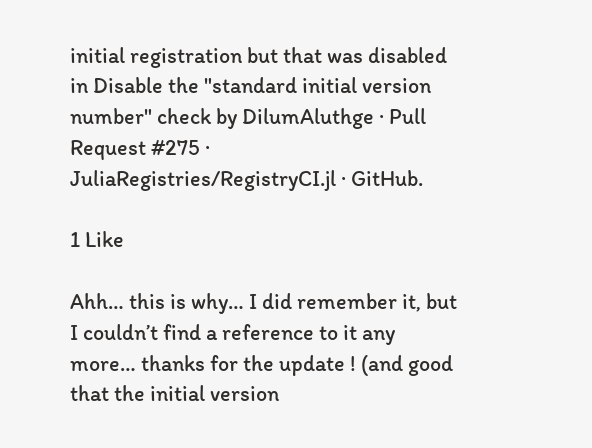initial registration but that was disabled in Disable the "standard initial version number" check by DilumAluthge · Pull Request #275 · JuliaRegistries/RegistryCI.jl · GitHub.

1 Like

Ahh… this is why… I did remember it, but I couldn’t find a reference to it any more… thanks for the update ! (and good that the initial version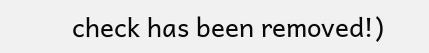check has been removed!)